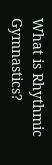What is Rhythmic Gymnastics?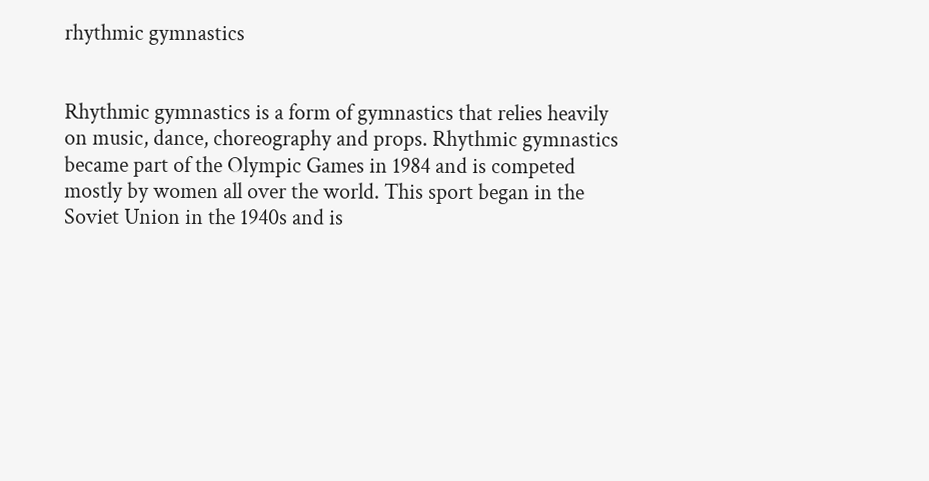rhythmic gymnastics


Rhythmic gymnastics is a form of gymnastics that relies heavily on music, dance, choreography and props. Rhythmic gymnastics became part of the Olympic Games in 1984 and is competed mostly by women all over the world. This sport began in the Soviet Union in the 1940s and is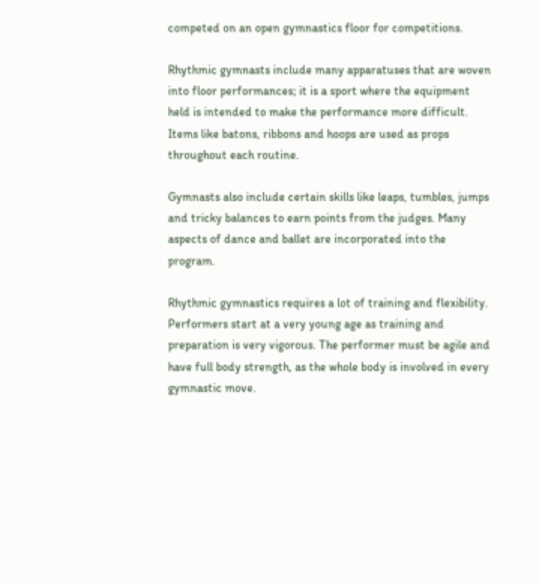competed on an open gymnastics floor for competitions.

Rhythmic gymnasts include many apparatuses that are woven into floor performances; it is a sport where the equipment held is intended to make the performance more difficult. Items like batons, ribbons and hoops are used as props throughout each routine.

Gymnasts also include certain skills like leaps, tumbles, jumps and tricky balances to earn points from the judges. Many aspects of dance and ballet are incorporated into the program.

Rhythmic gymnastics requires a lot of training and flexibility. Performers start at a very young age as training and preparation is very vigorous. The performer must be agile and have full body strength, as the whole body is involved in every gymnastic move.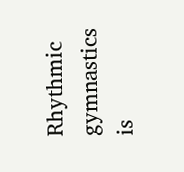Rhythmic gymnastics is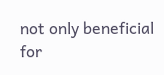not only beneficial for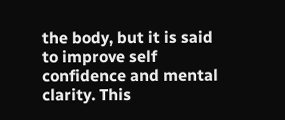the body, but it is said to improve self confidence and mental clarity. This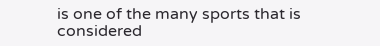is one of the many sports that is considered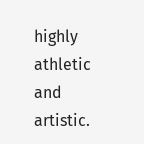highly athletic and artistic.